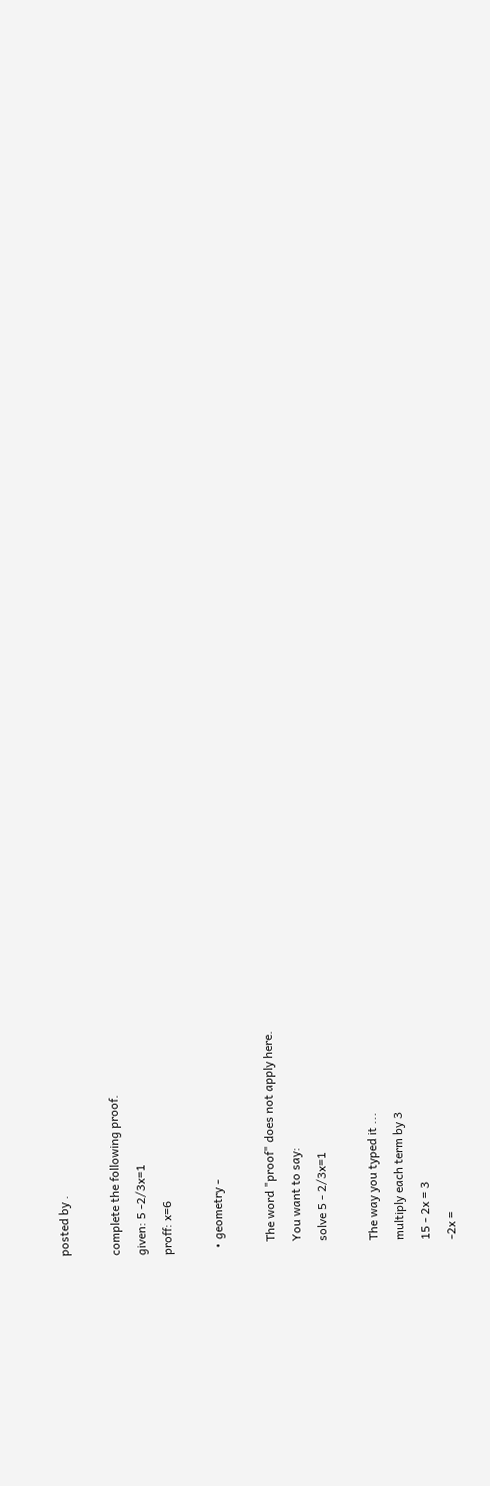posted by .

complete the following proof.
given: 5 -2/3x=1
proff: x=6

  • geometry -

    The word "proof" does not apply here.
    You want to say:
    solve 5 - 2/3x=1

    The way you typed it ...
    multiply each term by 3
    15 - 2x = 3
    -2x =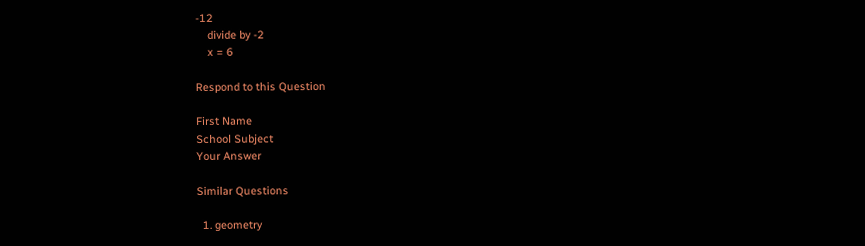-12
    divide by -2
    x = 6

Respond to this Question

First Name
School Subject
Your Answer

Similar Questions

  1. geometry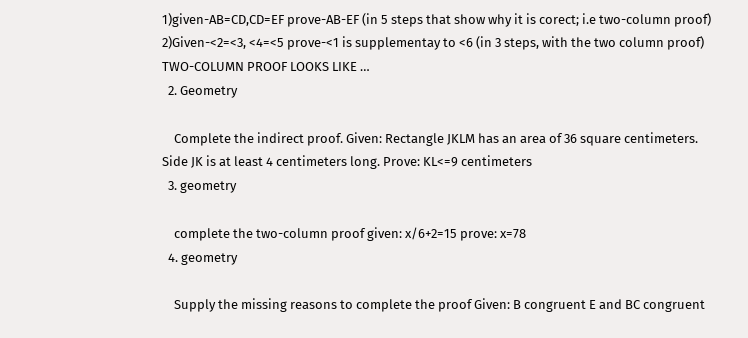1)given-AB=CD,CD=EF prove-AB-EF (in 5 steps that show why it is corect; i.e two-column proof) 2)Given-<2=<3, <4=<5 prove-<1 is supplementay to <6 (in 3 steps, with the two column proof) TWO-COLUMN PROOF LOOKS LIKE …
  2. Geometry

    Complete the indirect proof. Given: Rectangle JKLM has an area of 36 square centimeters. Side JK is at least 4 centimeters long. Prove: KL<=9 centimeters
  3. geometry

    complete the two-column proof given: x/6+2=15 prove: x=78
  4. geometry

    Supply the missing reasons to complete the proof Given: B congruent E and BC congruent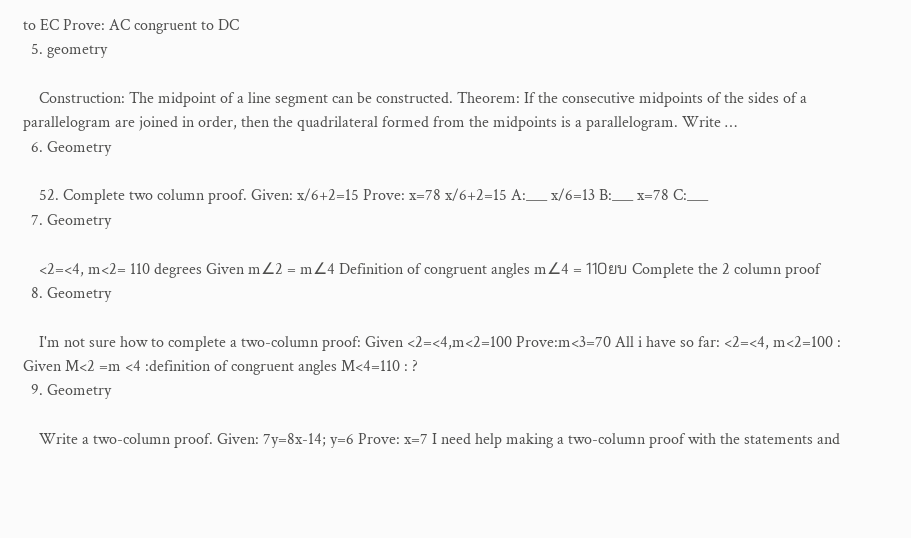to EC Prove: AC congruent to DC
  5. geometry

    Construction: The midpoint of a line segment can be constructed. Theorem: If the consecutive midpoints of the sides of a parallelogram are joined in order, then the quadrilateral formed from the midpoints is a parallelogram. Write …
  6. Geometry

    52. Complete two column proof. Given: x/6+2=15 Prove: x=78 x/6+2=15 A:___ x/6=13 B:___ x=78 C:___
  7. Geometry

    <2=<4, m<2= 110 degrees Given m∠2 = m∠4 Definition of congruent angles m∠4 = 110ยบ Complete the 2 column proof
  8. Geometry

    I'm not sure how to complete a two-column proof: Given <2=<4,m<2=100 Prove:m<3=70 All i have so far: <2=<4, m<2=100 : Given M<2 =m <4 :definition of congruent angles M<4=110 : ?
  9. Geometry

    Write a two-column proof. Given: 7y=8x-14; y=6 Prove: x=7 I need help making a two-column proof with the statements and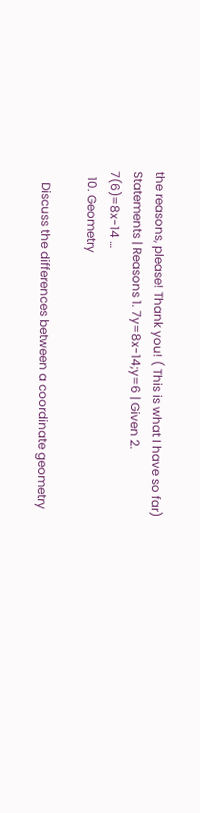the reasons, please! Thank you! ( This is what I have so far) Statements | Reasons 1. 7y=8x-14;y=6 | Given 2. 7(6)=8x-14 …
  10. Geometry

    Discuss the differences between a coordinate geometry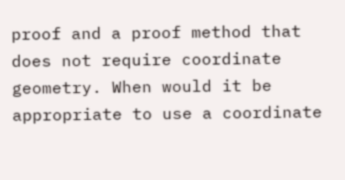proof and a proof method that does not require coordinate geometry. When would it be appropriate to use a coordinate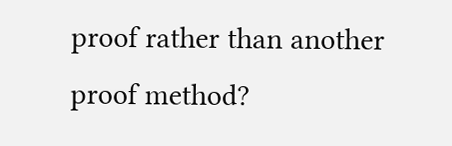proof rather than another proof method?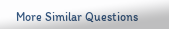More Similar Questions